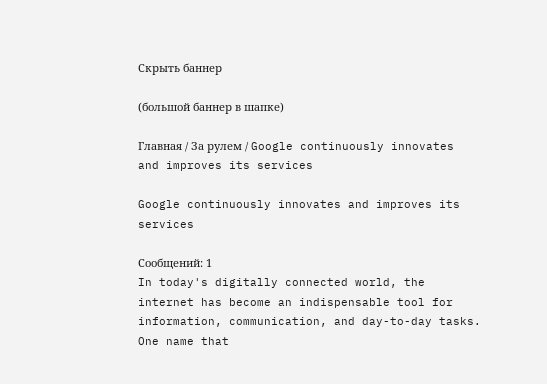Скрыть баннер

(большой баннер в шапке)

Главная / За рулем / Google continuously innovates and improves its services

Google continuously innovates and improves its services

Сообщений: 1
In today's digitally connected world, the internet has become an indispensable tool for information, communication, and day-to-day tasks. One name that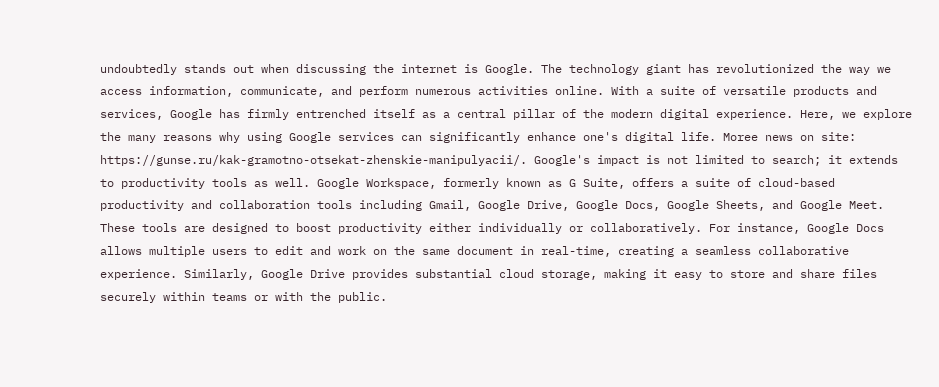undoubtedly stands out when discussing the internet is Google. The technology giant has revolutionized the way we access information, communicate, and perform numerous activities online. With a suite of versatile products and services, Google has firmly entrenched itself as a central pillar of the modern digital experience. Here, we explore the many reasons why using Google services can significantly enhance one's digital life. Moree news on site: https://gunse.ru/kak-gramotno-otsekat-zhenskie-manipulyacii/. Google's impact is not limited to search; it extends to productivity tools as well. Google Workspace, formerly known as G Suite, offers a suite of cloud-based productivity and collaboration tools including Gmail, Google Drive, Google Docs, Google Sheets, and Google Meet. These tools are designed to boost productivity either individually or collaboratively. For instance, Google Docs allows multiple users to edit and work on the same document in real-time, creating a seamless collaborative experience. Similarly, Google Drive provides substantial cloud storage, making it easy to store and share files securely within teams or with the public.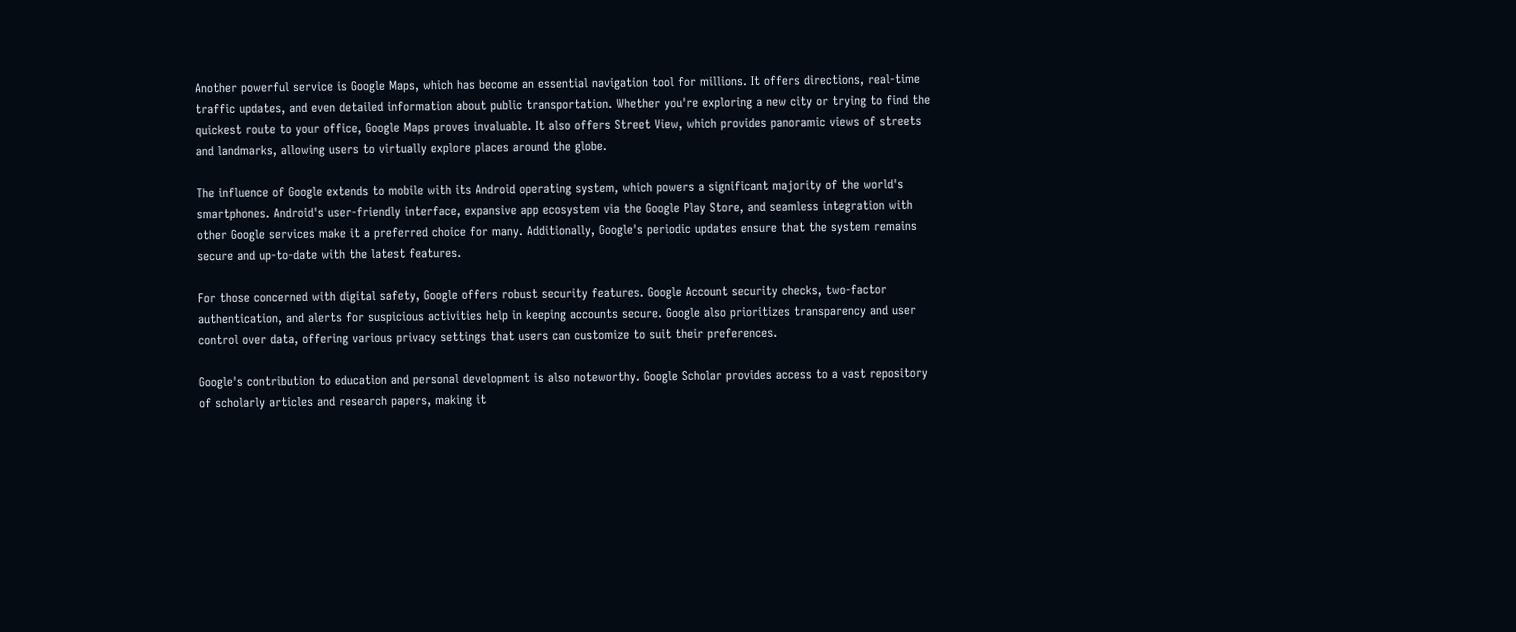Another powerful service is Google Maps, which has become an essential navigation tool for millions. It offers directions, real-time traffic updates, and even detailed information about public transportation. Whether you're exploring a new city or trying to find the quickest route to your office, Google Maps proves invaluable. It also offers Street View, which provides panoramic views of streets and landmarks, allowing users to virtually explore places around the globe.

The influence of Google extends to mobile with its Android operating system, which powers a significant majority of the world's smartphones. Android's user-friendly interface, expansive app ecosystem via the Google Play Store, and seamless integration with other Google services make it a preferred choice for many. Additionally, Google's periodic updates ensure that the system remains secure and up-to-date with the latest features.

For those concerned with digital safety, Google offers robust security features. Google Account security checks, two-factor authentication, and alerts for suspicious activities help in keeping accounts secure. Google also prioritizes transparency and user control over data, offering various privacy settings that users can customize to suit their preferences.

Google's contribution to education and personal development is also noteworthy. Google Scholar provides access to a vast repository of scholarly articles and research papers, making it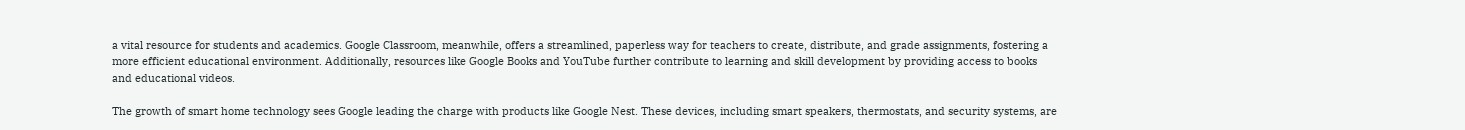a vital resource for students and academics. Google Classroom, meanwhile, offers a streamlined, paperless way for teachers to create, distribute, and grade assignments, fostering a more efficient educational environment. Additionally, resources like Google Books and YouTube further contribute to learning and skill development by providing access to books and educational videos.

The growth of smart home technology sees Google leading the charge with products like Google Nest. These devices, including smart speakers, thermostats, and security systems, are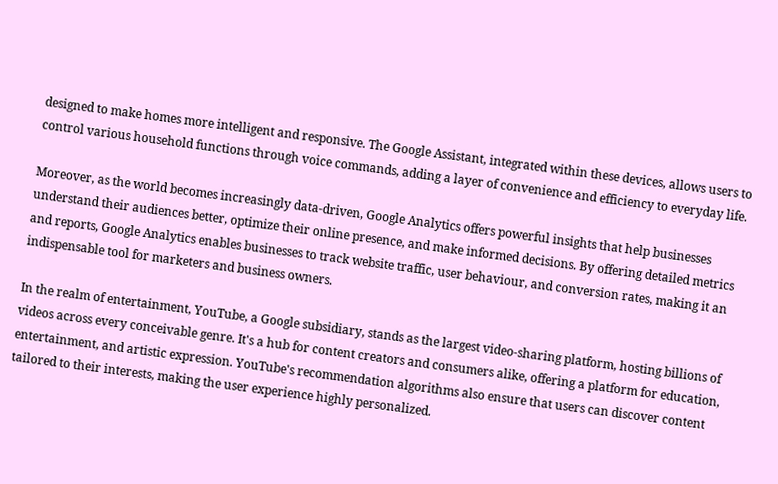designed to make homes more intelligent and responsive. The Google Assistant, integrated within these devices, allows users to control various household functions through voice commands, adding a layer of convenience and efficiency to everyday life.

Moreover, as the world becomes increasingly data-driven, Google Analytics offers powerful insights that help businesses understand their audiences better, optimize their online presence, and make informed decisions. By offering detailed metrics and reports, Google Analytics enables businesses to track website traffic, user behaviour, and conversion rates, making it an indispensable tool for marketers and business owners.

In the realm of entertainment, YouTube, a Google subsidiary, stands as the largest video-sharing platform, hosting billions of videos across every conceivable genre. It's a hub for content creators and consumers alike, offering a platform for education, entertainment, and artistic expression. YouTube's recommendation algorithms also ensure that users can discover content tailored to their interests, making the user experience highly personalized.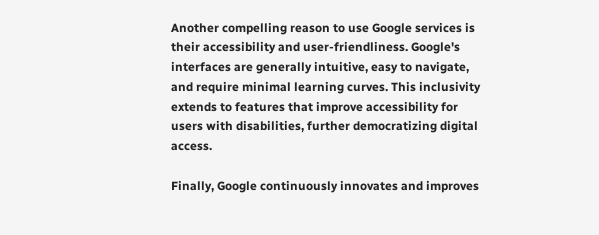Another compelling reason to use Google services is their accessibility and user-friendliness. Google's interfaces are generally intuitive, easy to navigate, and require minimal learning curves. This inclusivity extends to features that improve accessibility for users with disabilities, further democratizing digital access.

Finally, Google continuously innovates and improves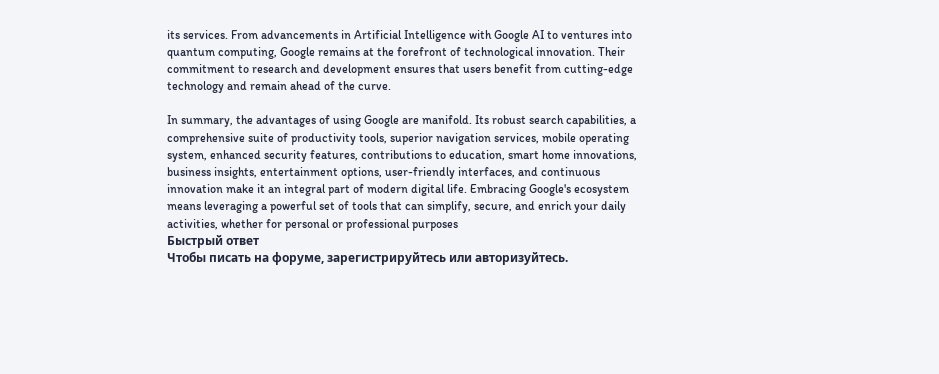its services. From advancements in Artificial Intelligence with Google AI to ventures into quantum computing, Google remains at the forefront of technological innovation. Their commitment to research and development ensures that users benefit from cutting-edge technology and remain ahead of the curve.

In summary, the advantages of using Google are manifold. Its robust search capabilities, a comprehensive suite of productivity tools, superior navigation services, mobile operating system, enhanced security features, contributions to education, smart home innovations, business insights, entertainment options, user-friendly interfaces, and continuous innovation make it an integral part of modern digital life. Embracing Google's ecosystem means leveraging a powerful set of tools that can simplify, secure, and enrich your daily activities, whether for personal or professional purposes
Быстрый ответ
Чтобы писать на форуме, зарегистрируйтесь или авторизуйтесь.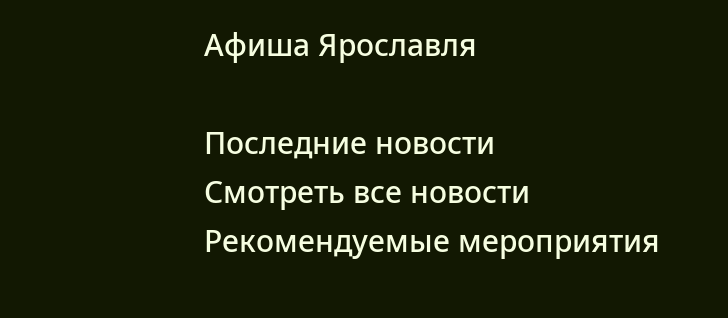Афиша Ярославля

Последние новости
Смотреть все новости
Рекомендуемые мероприятия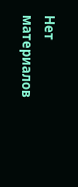Нет материалов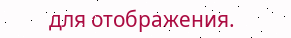для отображения.